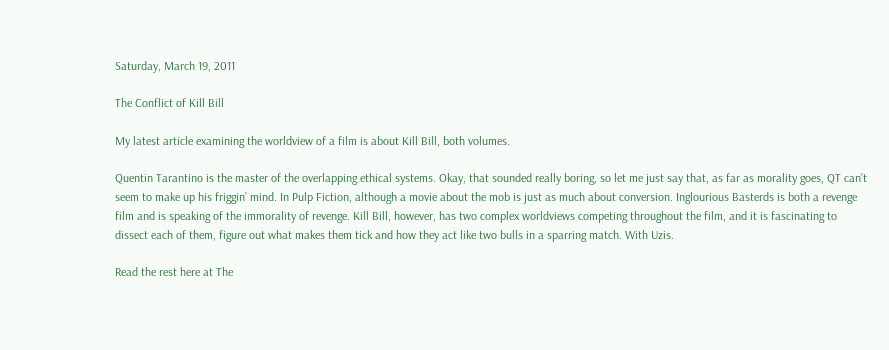Saturday, March 19, 2011

The Conflict of Kill Bill

My latest article examining the worldview of a film is about Kill Bill, both volumes.

Quentin Tarantino is the master of the overlapping ethical systems. Okay, that sounded really boring, so let me just say that, as far as morality goes, QT can’t seem to make up his friggin’ mind. In Pulp Fiction, although a movie about the mob is just as much about conversion. Inglourious Basterds is both a revenge film and is speaking of the immorality of revenge. Kill Bill, however, has two complex worldviews competing throughout the film, and it is fascinating to dissect each of them, figure out what makes them tick and how they act like two bulls in a sparring match. With Uzis.

Read the rest here at The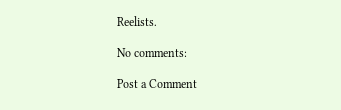Reelists.

No comments:

Post a Comment